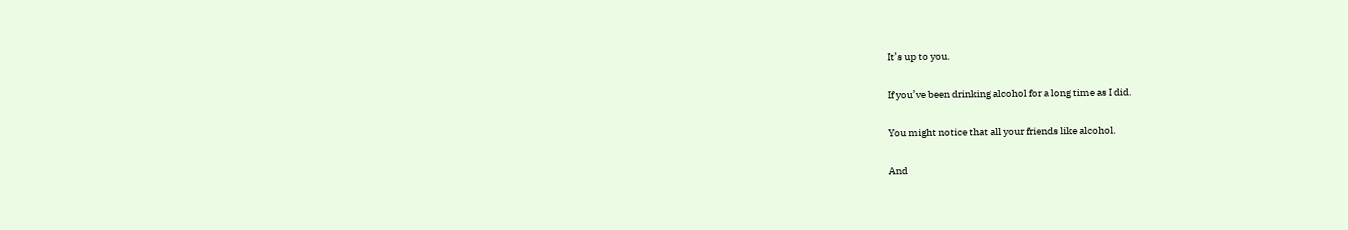It’s up to you.

If you’ve been drinking alcohol for a long time as I did.

You might notice that all your friends like alcohol.

And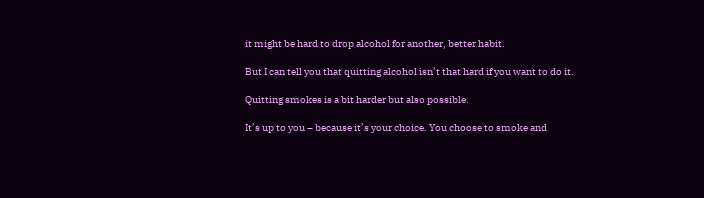it might be hard to drop alcohol for another, better habit.

But I can tell you that quitting alcohol isn’t that hard if you want to do it.

Quitting smokes is a bit harder but also possible.

It’s up to you – because it’s your choice. You choose to smoke and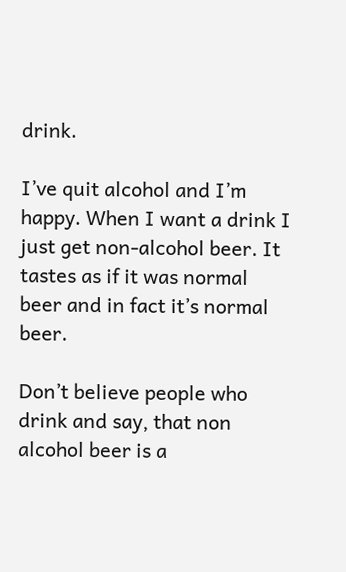drink.

I’ve quit alcohol and I’m happy. When I want a drink I just get non-alcohol beer. It tastes as if it was normal beer and in fact it’s normal beer.

Don’t believe people who drink and say, that non alcohol beer is a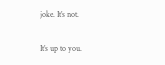joke. It’s not.

It’s up to you.